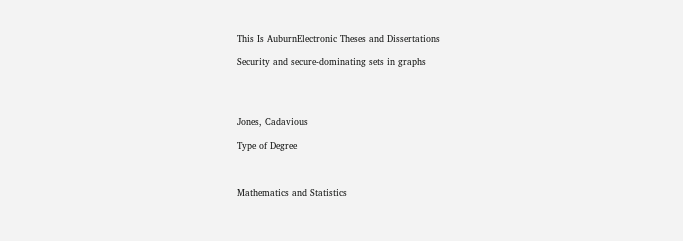This Is AuburnElectronic Theses and Dissertations

Security and secure-dominating sets in graphs




Jones, Cadavious

Type of Degree



Mathematics and Statistics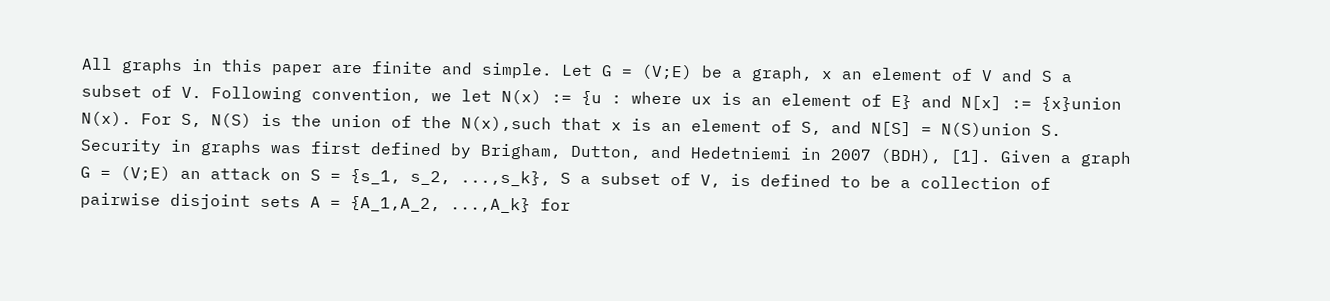All graphs in this paper are finite and simple. Let G = (V;E) be a graph, x an element of V and S a subset of V. Following convention, we let N(x) := {u : where ux is an element of E} and N[x] := {x}union N(x). For S, N(S) is the union of the N(x),such that x is an element of S, and N[S] = N(S)union S. Security in graphs was first defined by Brigham, Dutton, and Hedetniemi in 2007 (BDH), [1]. Given a graph G = (V;E) an attack on S = {s_1, s_2, ...,s_k}, S a subset of V, is defined to be a collection of pairwise disjoint sets A = {A_1,A_2, ...,A_k} for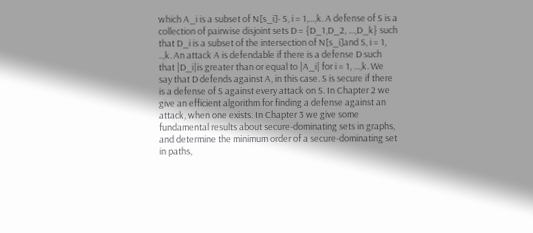which A_i is a subset of N[s_i]- S, i = 1,...,k. A defense of S is a collection of pairwise disjoint sets D = {D_1,D_2, ...,D_k} such that D_i is a subset of the intersection of N[s_i]and S, i = 1, ..,k. An attack A is defendable if there is a defense D such that |D_i|is greater than or equal to |A_i| for i = 1, ...,k. We say that D defends against A, in this case. S is secure if there is a defense of S against every attack on S. In Chapter 2 we give an efficient algorithm for finding a defense against an attack, when one exists. In Chapter 3 we give some fundamental results about secure-dominating sets in graphs, and determine the minimum order of a secure-dominating set in paths,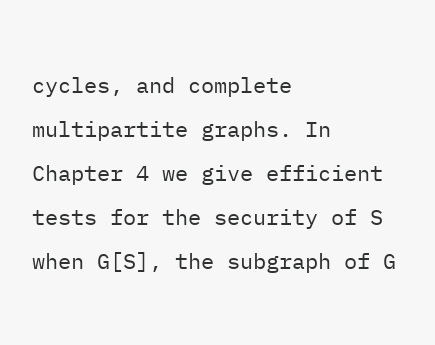cycles, and complete multipartite graphs. In Chapter 4 we give efficient tests for the security of S when G[S], the subgraph of G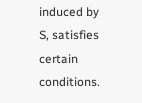induced by S, satisfies certain conditions.